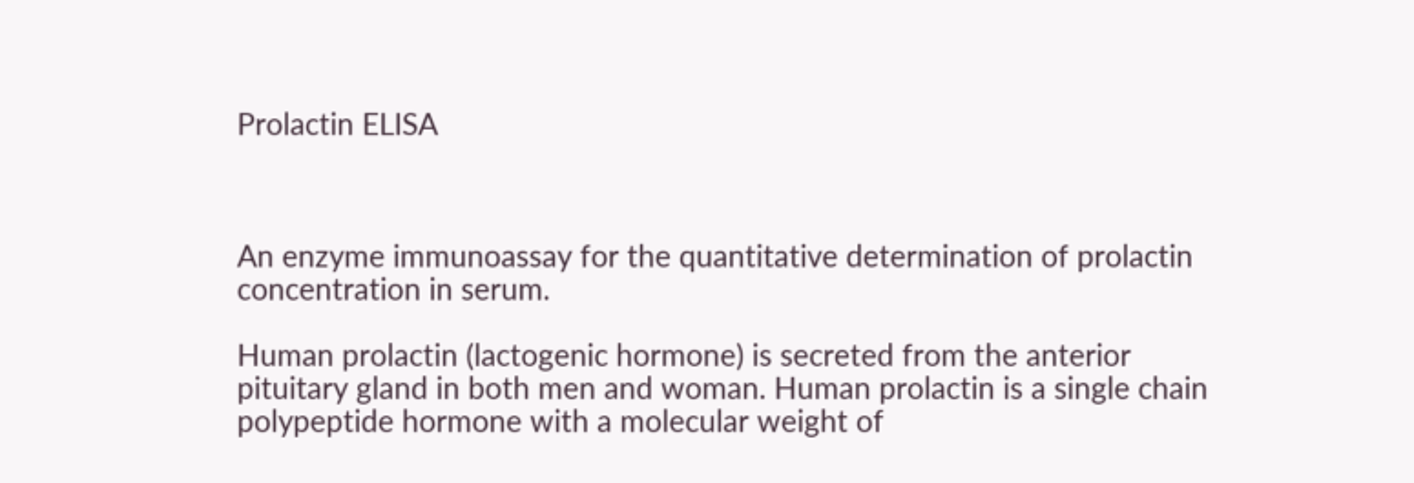Prolactin ELISA



An enzyme immunoassay for the quantitative determination of prolactin concentration in serum.

Human prolactin (lactogenic hormone) is secreted from the anterior pituitary gland in both men and woman. Human prolactin is a single chain polypeptide hormone with a molecular weight of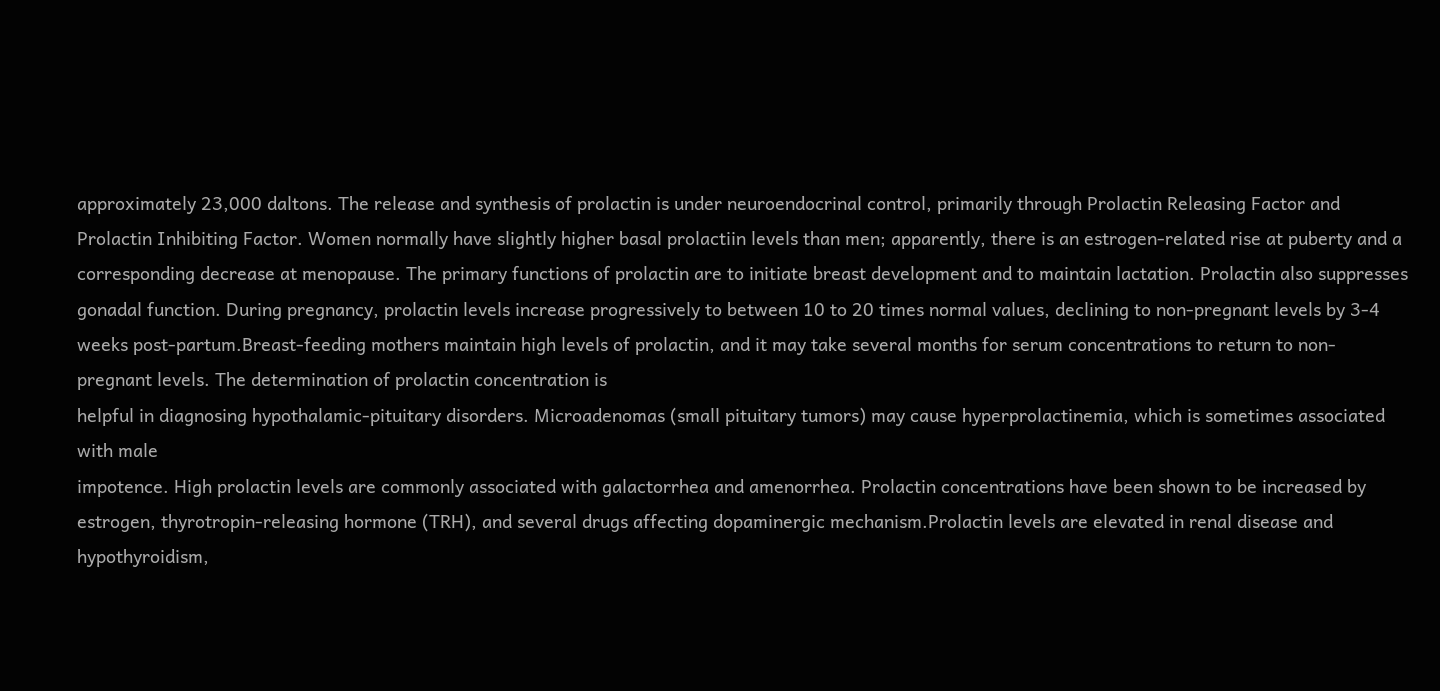approximately 23,000 daltons. The release and synthesis of prolactin is under neuroendocrinal control, primarily through Prolactin Releasing Factor and
Prolactin Inhibiting Factor. Women normally have slightly higher basal prolactiin levels than men; apparently, there is an estrogen-related rise at puberty and a corresponding decrease at menopause. The primary functions of prolactin are to initiate breast development and to maintain lactation. Prolactin also suppresses gonadal function. During pregnancy, prolactin levels increase progressively to between 10 to 20 times normal values, declining to non-pregnant levels by 3-4 weeks post-partum.Breast-feeding mothers maintain high levels of prolactin, and it may take several months for serum concentrations to return to non-pregnant levels. The determination of prolactin concentration is
helpful in diagnosing hypothalamic-pituitary disorders. Microadenomas (small pituitary tumors) may cause hyperprolactinemia, which is sometimes associated with male
impotence. High prolactin levels are commonly associated with galactorrhea and amenorrhea. Prolactin concentrations have been shown to be increased by estrogen, thyrotropin-releasing hormone (TRH), and several drugs affecting dopaminergic mechanism.Prolactin levels are elevated in renal disease and hypothyroidism,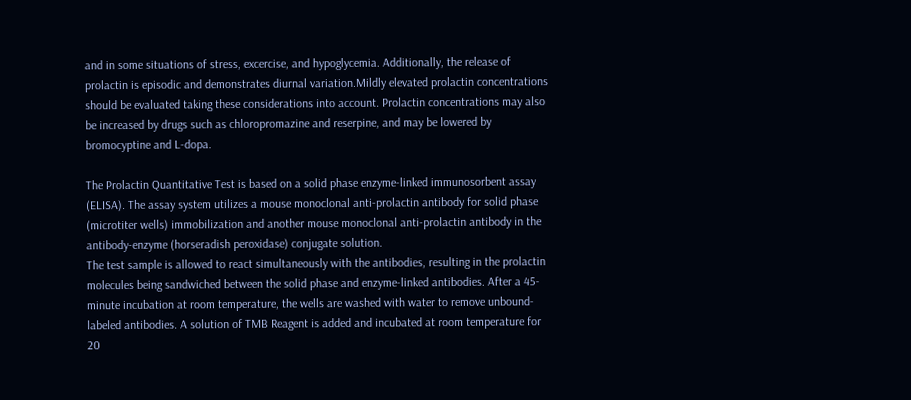and in some situations of stress, excercise, and hypoglycemia. Additionally, the release of prolactin is episodic and demonstrates diurnal variation.Mildly elevated prolactin concentrations should be evaluated taking these considerations into account. Prolactin concentrations may also be increased by drugs such as chloropromazine and reserpine, and may be lowered by bromocyptine and L-dopa.

The Prolactin Quantitative Test is based on a solid phase enzyme-linked immunosorbent assay (ELISA). The assay system utilizes a mouse monoclonal anti-prolactin antibody for solid phase (microtiter wells) immobilization and another mouse monoclonal anti-prolactin antibody in the antibody-enzyme (horseradish peroxidase) conjugate solution.
The test sample is allowed to react simultaneously with the antibodies, resulting in the prolactin molecules being sandwiched between the solid phase and enzyme-linked antibodies. After a 45-minute incubation at room temperature, the wells are washed with water to remove unbound-labeled antibodies. A solution of TMB Reagent is added and incubated at room temperature for 20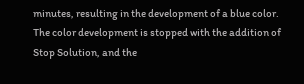minutes, resulting in the development of a blue color. The color development is stopped with the addition of Stop Solution, and the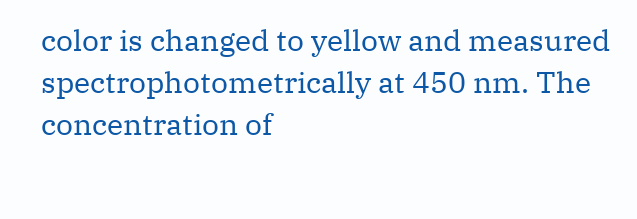color is changed to yellow and measured spectrophotometrically at 450 nm. The concentration of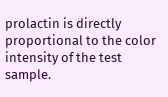prolactin is directly proportional to the color intensity of the test sample.